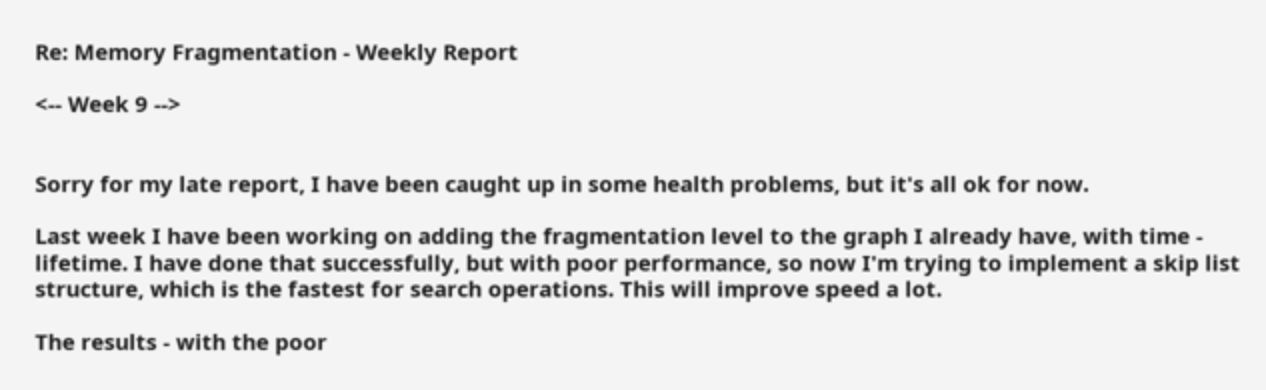Re: Memory Fragmentation - Weekly Report

<-- Week 9 -->


Sorry for my late report, I have been caught up in some health problems, but it's all ok for now.

Last week I have been working on adding the fragmentation level to the graph I already have, with time - lifetime. I have done that successfully, but with poor performance, so now I'm trying to implement a skip list structure, which is the fastest for search operations. This will improve speed a lot.

The results - with the poor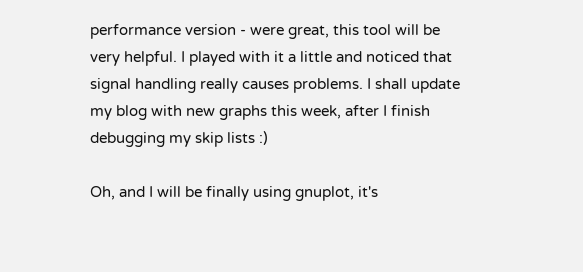performance version - were great, this tool will be very helpful. I played with it a little and noticed that signal handling really causes problems. I shall update my blog with new graphs this week, after I finish debugging my skip lists :)

Oh, and I will be finally using gnuplot, it's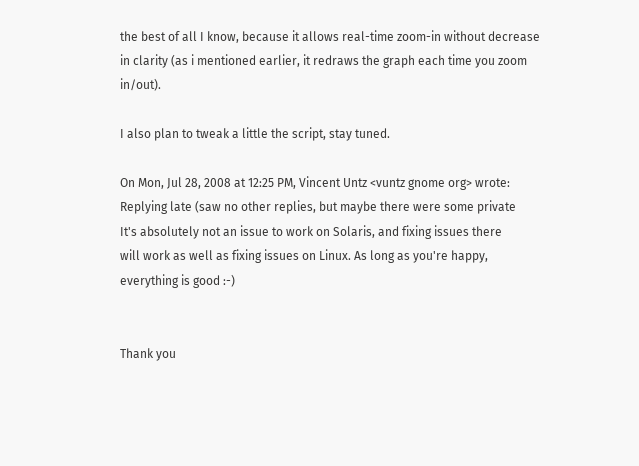the best of all I know, because it allows real-time zoom-in without decrease in clarity (as i mentioned earlier, it redraws the graph each time you zoom in/out).

I also plan to tweak a little the script, stay tuned.

On Mon, Jul 28, 2008 at 12:25 PM, Vincent Untz <vuntz gnome org> wrote:
Replying late (saw no other replies, but maybe there were some private
It's absolutely not an issue to work on Solaris, and fixing issues there
will work as well as fixing issues on Linux. As long as you're happy,
everything is good :-)


Thank you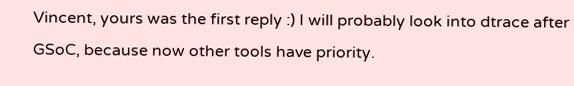Vincent, yours was the first reply :) I will probably look into dtrace after GSoC, because now other tools have priority.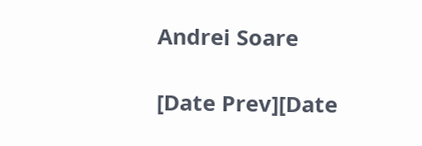Andrei Soare

[Date Prev][Date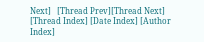Next]   [Thread Prev][Thread Next]   [Thread Index] [Date Index] [Author Index]